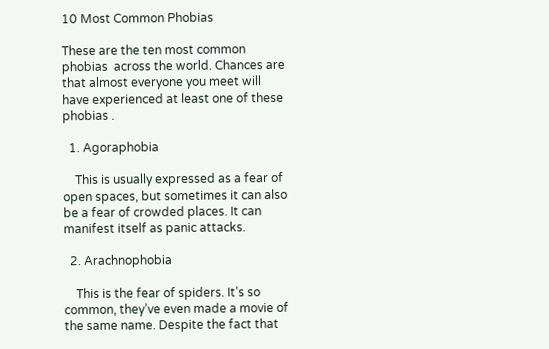10 Most Common Phobias

These are the ten most common  phobias  across the world. Chances are that almost everyone you meet will have experienced at least one of these  phobias .

  1. Agoraphobia

    This is usually expressed as a fear of open spaces, but sometimes it can also be a fear of crowded places. It can manifest itself as panic attacks.

  2. Arachnophobia

    This is the fear of spiders. It’s so common, they’ve even made a movie of the same name. Despite the fact that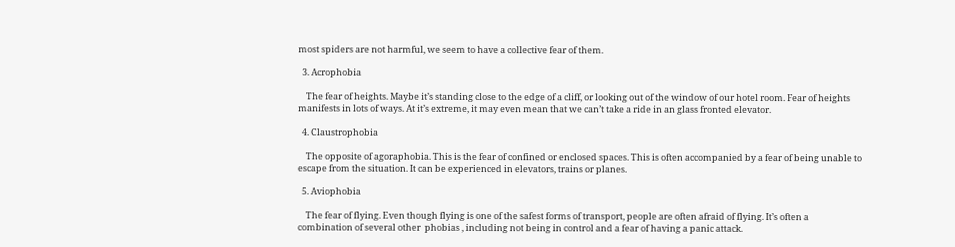most spiders are not harmful, we seem to have a collective fear of them.

  3. Acrophobia

    The fear of heights. Maybe it’s standing close to the edge of a cliff, or looking out of the window of our hotel room. Fear of heights manifests in lots of ways. At it’s extreme, it may even mean that we can’t take a ride in an glass fronted elevator.

  4. Claustrophobia

    The opposite of agoraphobia. This is the fear of confined or enclosed spaces. This is often accompanied by a fear of being unable to escape from the situation. It can be experienced in elevators, trains or planes.

  5. Aviophobia

    The fear of flying. Even though flying is one of the safest forms of transport, people are often afraid of flying. It’s often a combination of several other  phobias , including not being in control and a fear of having a panic attack.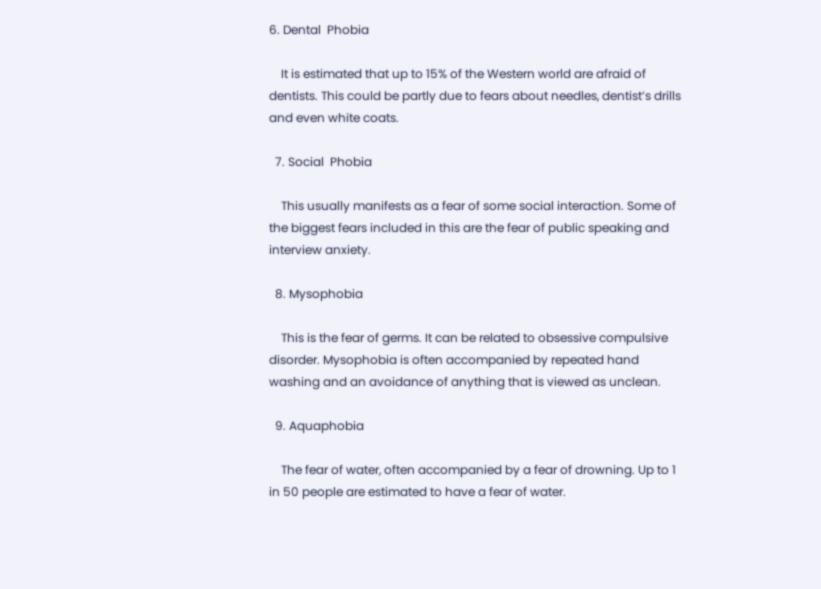6. Dental  Phobia

    It is estimated that up to 15% of the Western world are afraid of dentists. This could be partly due to fears about needles, dentist’s drills and even white coats.

  7. Social  Phobia

    This usually manifests as a fear of some social interaction. Some of the biggest fears included in this are the fear of public speaking and interview anxiety.

  8. Mysophobia

    This is the fear of germs. It can be related to obsessive compulsive disorder. Mysophobia is often accompanied by repeated hand washing and an avoidance of anything that is viewed as unclean.

  9. Aquaphobia

    The fear of water, often accompanied by a fear of drowning. Up to 1 in 50 people are estimated to have a fear of water.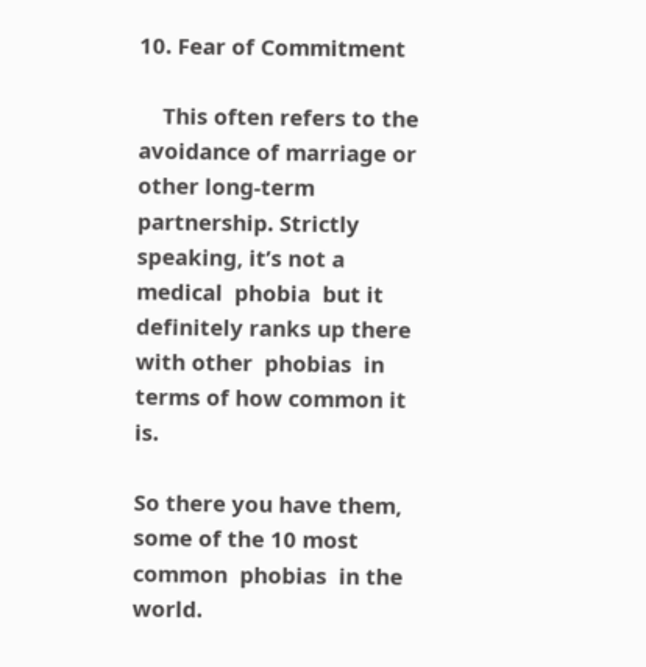10. Fear of Commitment

    This often refers to the avoidance of marriage or other long-term partnership. Strictly speaking, it’s not a medical  phobia  but it definitely ranks up there with other  phobias  in terms of how common it is.

So there you have them, some of the 10 most common  phobias  in the world.